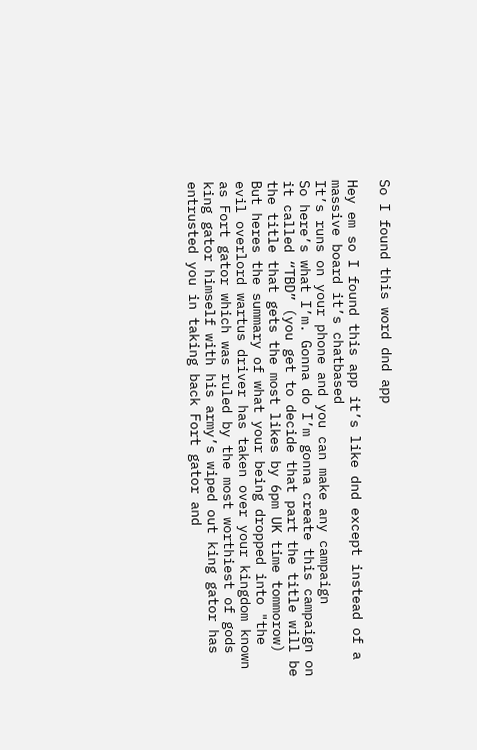So I found this word dnd app

Hey em so I found this app it’s like dnd except instead of a massive board it’s chatbased
It’s runs on your phone and you can make any campaign
So here’s what I’m. Gonna do I’m gonna create this campaign on it called “TBD” (you get to decide that part the title will be the title that gets the most likes by 6pm UK time tommorow)
But heres the summary of what your being dropped into "the evil overlord wartus driver has taken over your kingdom known as Fort gator which was ruled by the most worthiest of gods king gator himself with his army’s wiped out king gator has entrusted you in taking back Fort gator and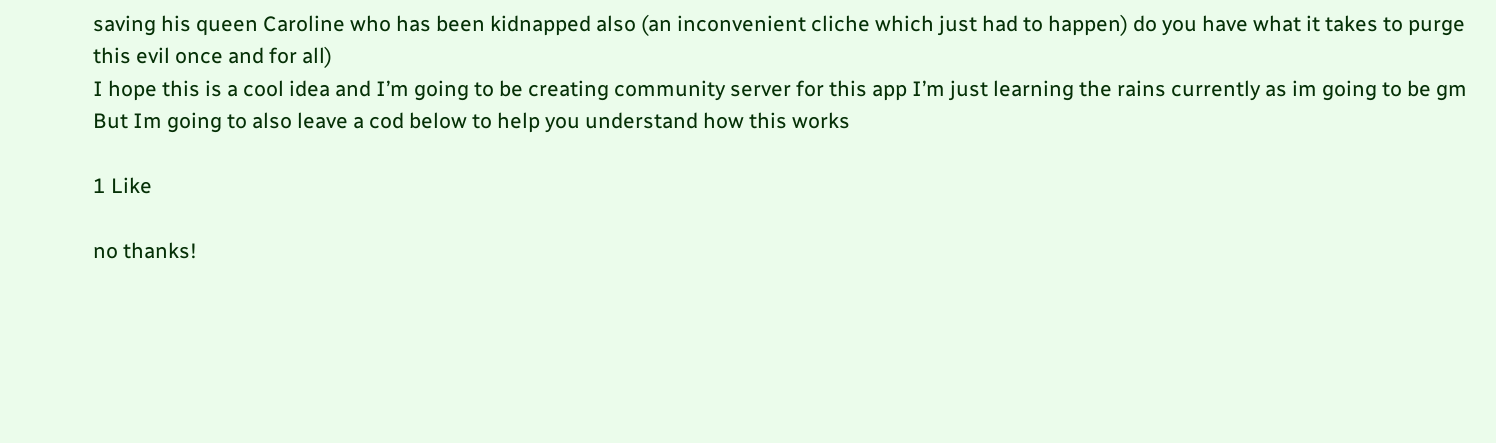saving his queen Caroline who has been kidnapped also (an inconvenient cliche which just had to happen) do you have what it takes to purge this evil once and for all)
I hope this is a cool idea and I’m going to be creating community server for this app I’m just learning the rains currently as im going to be gm
But Im going to also leave a cod below to help you understand how this works

1 Like

no thanks!